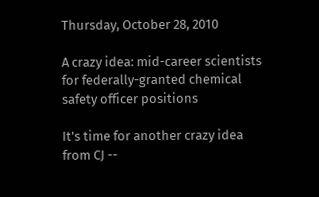Thursday, October 28, 2010

A crazy idea: mid-career scientists for federally-granted chemical safety officer positions

It's time for another crazy idea from CJ --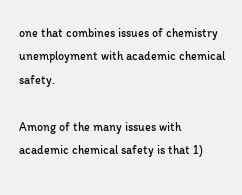one that combines issues of chemistry unemployment with academic chemical safety.

Among of the many issues with academic chemical safety is that 1)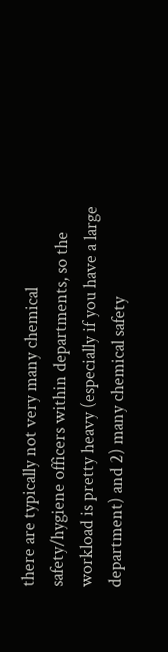there are typically not very many chemical safety/hygiene officers within departments, so the workload is pretty heavy (especially if you have a large department) and 2) many chemical safety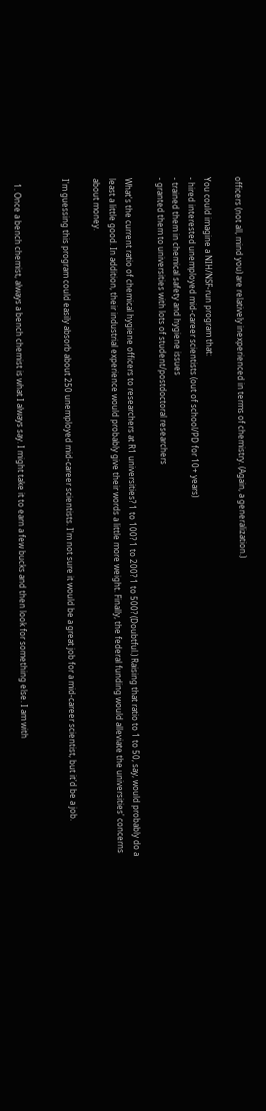officers (not all, mind you) are relatively inexperienced in terms of chemistry. (Again, a generalization.)

You could imagine a NIH/NSF-run program that:
- hired interested unemployed mid-career scientists (out of school/PD for 10+ years)
- trained them in chemical safety and hygiene issues
- granted them to universities with lots of student/postdoctoral researchers

What's the current ratio of chemical hygiene officers to researchers at R1 universities? 1 to 100? 1 to 200? 1 to 500? (Doubtful.) Raising that ratio to 1 to 50, say, would probably do a least a little good. In addition, their industrial experience would probably give their words a little more weight. Finally, the federal funding would alleviate the universities' concerns about money.

I'm guessing this program could easily absorb about 250 unemployed mid-career scientists. I'm not sure it would be a great job for a mid-career scientist, but it'd be a job.


  1. Once a bench chemist, always a bench chemist is what I always say. I might take it to earn a few bucks and then look for something else. I am with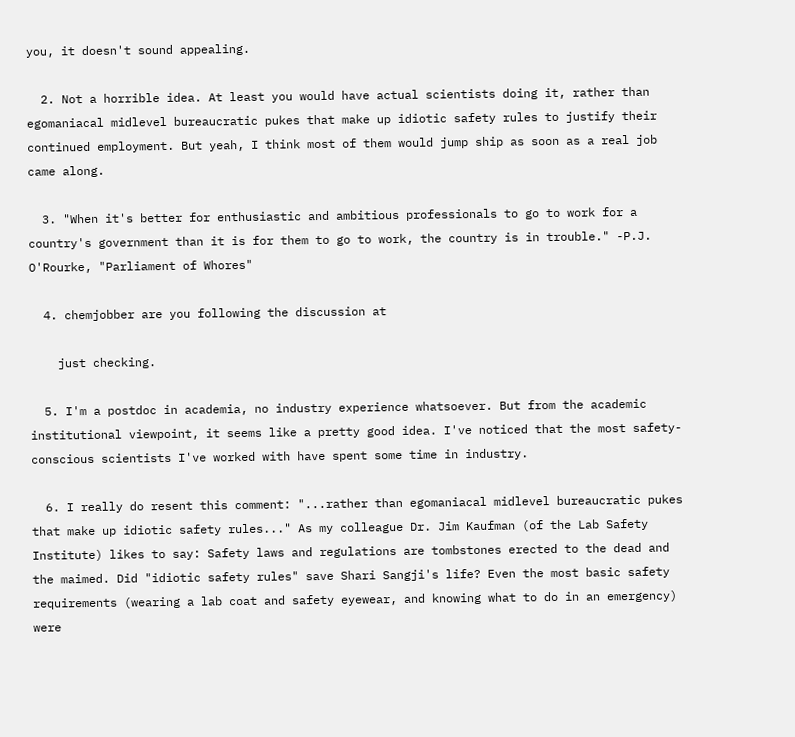you, it doesn't sound appealing.

  2. Not a horrible idea. At least you would have actual scientists doing it, rather than egomaniacal midlevel bureaucratic pukes that make up idiotic safety rules to justify their continued employment. But yeah, I think most of them would jump ship as soon as a real job came along.

  3. "When it's better for enthusiastic and ambitious professionals to go to work for a country's government than it is for them to go to work, the country is in trouble." -P.J. O'Rourke, "Parliament of Whores"

  4. chemjobber are you following the discussion at

    just checking.

  5. I'm a postdoc in academia, no industry experience whatsoever. But from the academic institutional viewpoint, it seems like a pretty good idea. I've noticed that the most safety-conscious scientists I've worked with have spent some time in industry.

  6. I really do resent this comment: "...rather than egomaniacal midlevel bureaucratic pukes that make up idiotic safety rules..." As my colleague Dr. Jim Kaufman (of the Lab Safety Institute) likes to say: Safety laws and regulations are tombstones erected to the dead and the maimed. Did "idiotic safety rules" save Shari Sangji's life? Even the most basic safety requirements (wearing a lab coat and safety eyewear, and knowing what to do in an emergency) were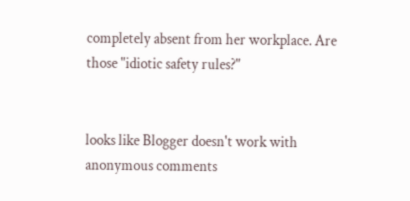completely absent from her workplace. Are those "idiotic safety rules?"


looks like Blogger doesn't work with anonymous comments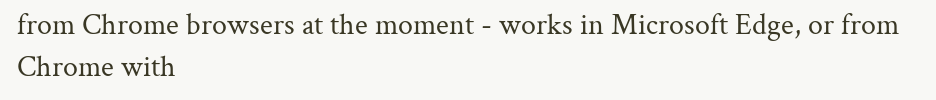from Chrome browsers at the moment - works in Microsoft Edge, or from Chrome with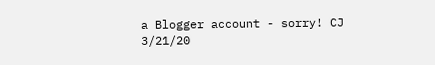a Blogger account - sorry! CJ 3/21/20